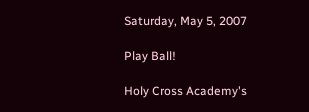Saturday, May 5, 2007

Play Ball!

Holy Cross Academy's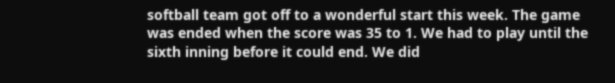softball team got off to a wonderful start this week. The game was ended when the score was 35 to 1. We had to play until the sixth inning before it could end. We did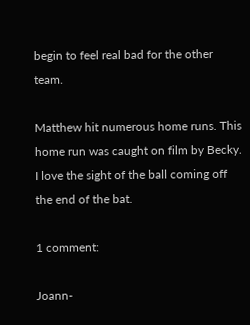begin to feel real bad for the other team.

Matthew hit numerous home runs. This home run was caught on film by Becky. I love the sight of the ball coming off the end of the bat.

1 comment:

Joann-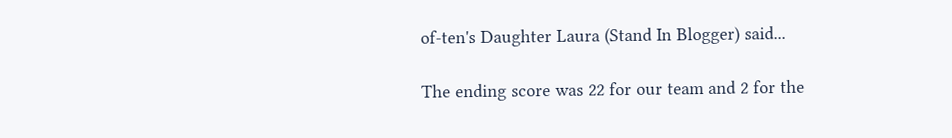of-ten's Daughter Laura (Stand In Blogger) said...

The ending score was 22 for our team and 2 for the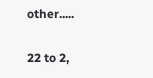other.....

22 to 2,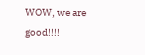WOW, we are good!!!!